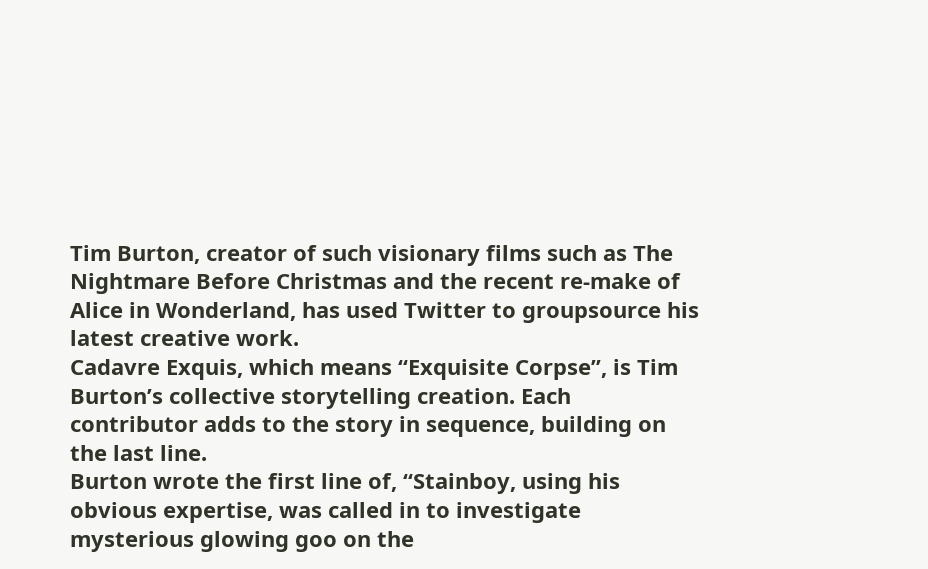Tim Burton, creator of such visionary films such as The Nightmare Before Christmas and the recent re-make of Alice in Wonderland, has used Twitter to groupsource his latest creative work.
Cadavre Exquis, which means “Exquisite Corpse”, is Tim Burton’s collective storytelling creation. Each contributor adds to the story in sequence, building on the last line.
Burton wrote the first line of, “Stainboy, using his obvious expertise, was called in to investigate mysterious glowing goo on the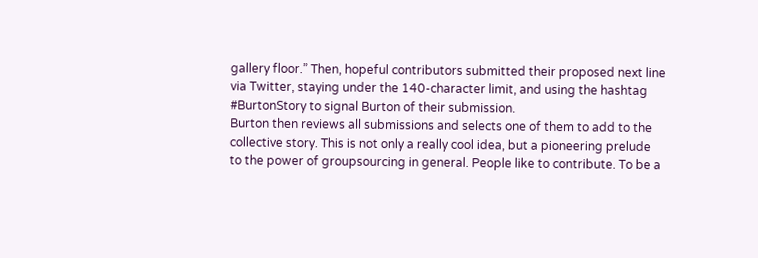gallery floor.” Then, hopeful contributors submitted their proposed next line via Twitter, staying under the 140-character limit, and using the hashtag #BurtonStory to signal Burton of their submission.
Burton then reviews all submissions and selects one of them to add to the collective story. This is not only a really cool idea, but a pioneering prelude to the power of groupsourcing in general. People like to contribute. To be a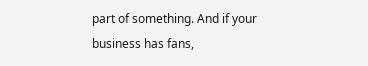part of something. And if your business has fans,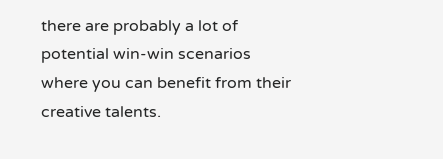there are probably a lot of potential win-win scenarios where you can benefit from their creative talents.